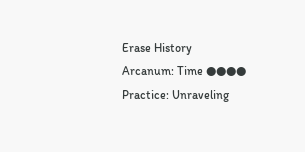Erase History
Arcanum: Time ●●●●
Practice: Unraveling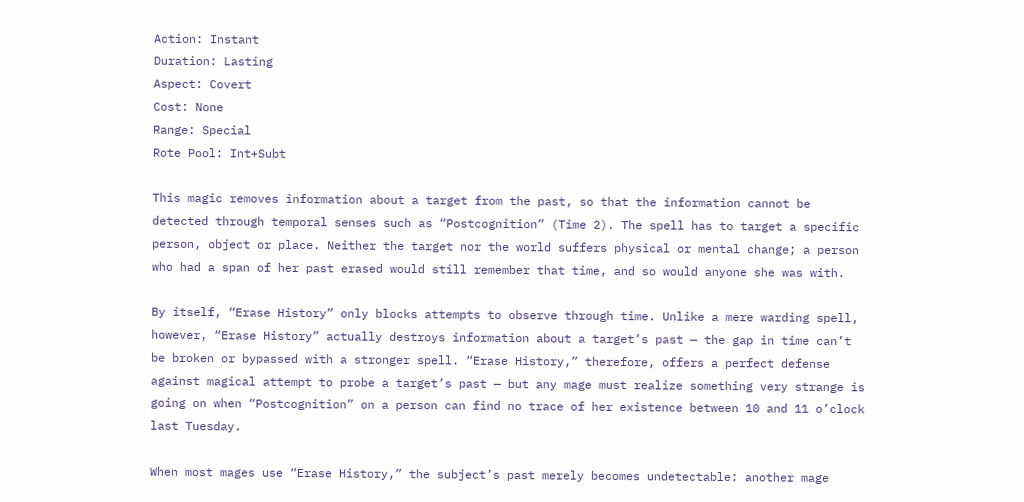Action: Instant
Duration: Lasting
Aspect: Covert
Cost: None
Range: Special
Rote Pool: Int+Subt

This magic removes information about a target from the past, so that the information cannot be detected through temporal senses such as “Postcognition” (Time 2). The spell has to target a specific person, object or place. Neither the target nor the world suffers physical or mental change; a person who had a span of her past erased would still remember that time, and so would anyone she was with.

By itself, “Erase History” only blocks attempts to observe through time. Unlike a mere warding spell, however, “Erase History” actually destroys information about a target’s past — the gap in time can’t be broken or bypassed with a stronger spell. “Erase History,” therefore, offers a perfect defense against magical attempt to probe a target’s past — but any mage must realize something very strange is going on when “Postcognition” on a person can find no trace of her existence between 10 and 11 o’clock last Tuesday.

When most mages use “Erase History,” the subject’s past merely becomes undetectable: another mage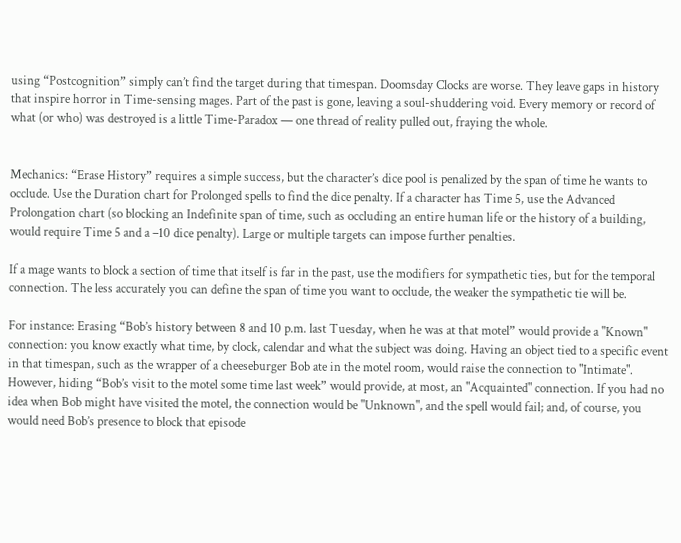using “Postcognition” simply can’t find the target during that timespan. Doomsday Clocks are worse. They leave gaps in history that inspire horror in Time-sensing mages. Part of the past is gone, leaving a soul-shuddering void. Every memory or record of what (or who) was destroyed is a little Time-Paradox — one thread of reality pulled out, fraying the whole.


Mechanics: “Erase History” requires a simple success, but the character’s dice pool is penalized by the span of time he wants to occlude. Use the Duration chart for Prolonged spells to find the dice penalty. If a character has Time 5, use the Advanced Prolongation chart (so blocking an Indefinite span of time, such as occluding an entire human life or the history of a building, would require Time 5 and a –10 dice penalty). Large or multiple targets can impose further penalties.

If a mage wants to block a section of time that itself is far in the past, use the modifiers for sympathetic ties, but for the temporal connection. The less accurately you can define the span of time you want to occlude, the weaker the sympathetic tie will be.

For instance: Erasing “Bob’s history between 8 and 10 p.m. last Tuesday, when he was at that motel” would provide a "Known" connection: you know exactly what time, by clock, calendar and what the subject was doing. Having an object tied to a specific event in that timespan, such as the wrapper of a cheeseburger Bob ate in the motel room, would raise the connection to "Intimate". However, hiding “Bob’s visit to the motel some time last week” would provide, at most, an "Acquainted" connection. If you had no idea when Bob might have visited the motel, the connection would be "Unknown", and the spell would fail; and, of course, you would need Bob’s presence to block that episode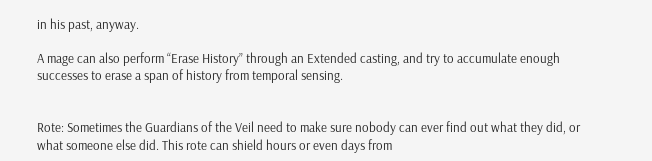in his past, anyway.

A mage can also perform “Erase History” through an Extended casting, and try to accumulate enough successes to erase a span of history from temporal sensing.


Rote: Sometimes the Guardians of the Veil need to make sure nobody can ever find out what they did, or what someone else did. This rote can shield hours or even days from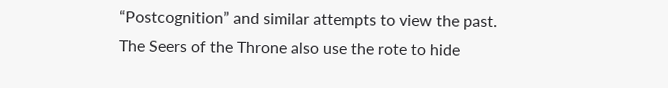“Postcognition” and similar attempts to view the past. The Seers of the Throne also use the rote to hide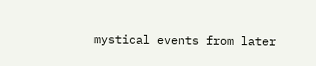mystical events from later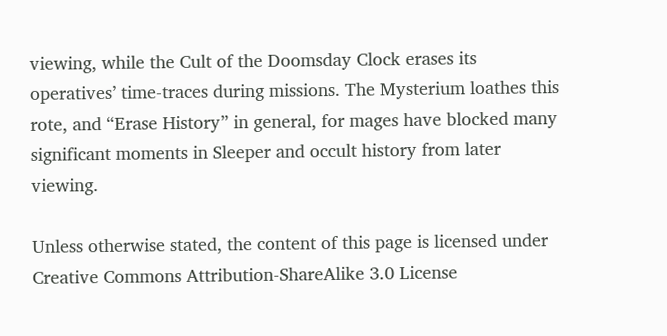viewing, while the Cult of the Doomsday Clock erases its operatives’ time-traces during missions. The Mysterium loathes this rote, and “Erase History” in general, for mages have blocked many significant moments in Sleeper and occult history from later viewing.

Unless otherwise stated, the content of this page is licensed under Creative Commons Attribution-ShareAlike 3.0 License